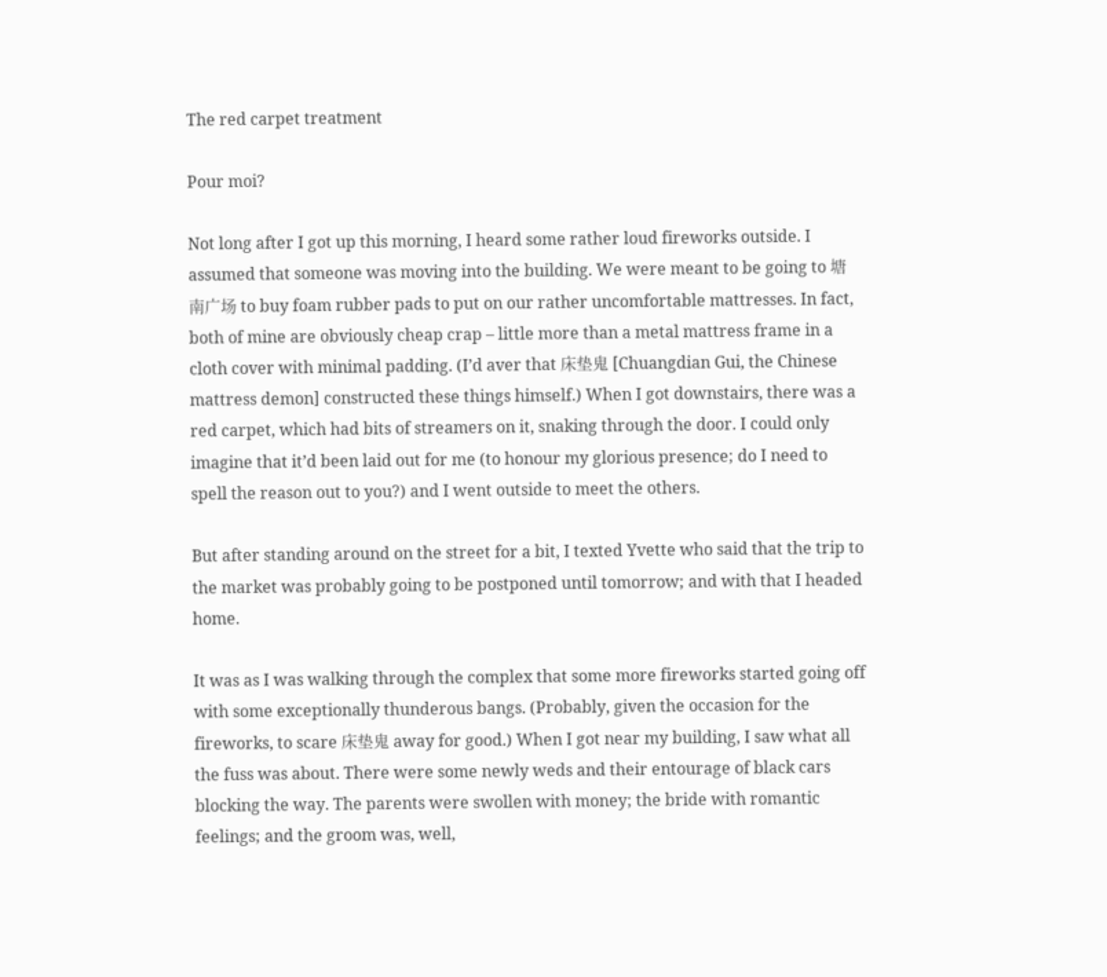The red carpet treatment

Pour moi?

Not long after I got up this morning, I heard some rather loud fireworks outside. I assumed that someone was moving into the building. We were meant to be going to 塘南广场 to buy foam rubber pads to put on our rather uncomfortable mattresses. In fact, both of mine are obviously cheap crap – little more than a metal mattress frame in a cloth cover with minimal padding. (I’d aver that 床垫鬼 [Chuangdian Gui, the Chinese mattress demon] constructed these things himself.) When I got downstairs, there was a red carpet, which had bits of streamers on it, snaking through the door. I could only imagine that it’d been laid out for me (to honour my glorious presence; do I need to spell the reason out to you?) and I went outside to meet the others.

But after standing around on the street for a bit, I texted Yvette who said that the trip to the market was probably going to be postponed until tomorrow; and with that I headed home.

It was as I was walking through the complex that some more fireworks started going off with some exceptionally thunderous bangs. (Probably, given the occasion for the fireworks, to scare 床垫鬼 away for good.) When I got near my building, I saw what all the fuss was about. There were some newly weds and their entourage of black cars blocking the way. The parents were swollen with money; the bride with romantic feelings; and the groom was, well,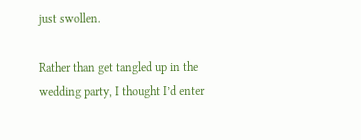just swollen.

Rather than get tangled up in the wedding party, I thought I’d enter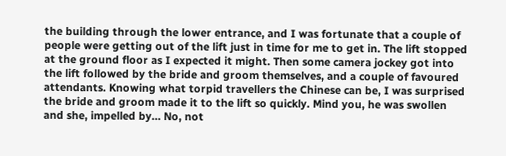the building through the lower entrance, and I was fortunate that a couple of people were getting out of the lift just in time for me to get in. The lift stopped at the ground floor as I expected it might. Then some camera jockey got into the lift followed by the bride and groom themselves, and a couple of favoured attendants. Knowing what torpid travellers the Chinese can be, I was surprised the bride and groom made it to the lift so quickly. Mind you, he was swollen and she, impelled by… No, not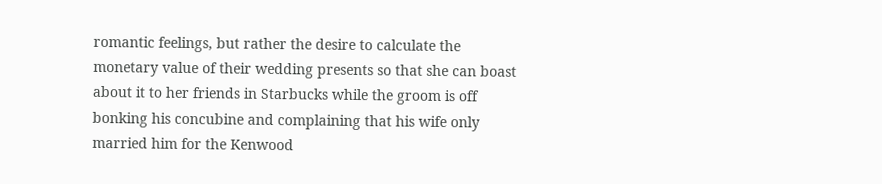romantic feelings, but rather the desire to calculate the monetary value of their wedding presents so that she can boast about it to her friends in Starbucks while the groom is off bonking his concubine and complaining that his wife only married him for the Kenwood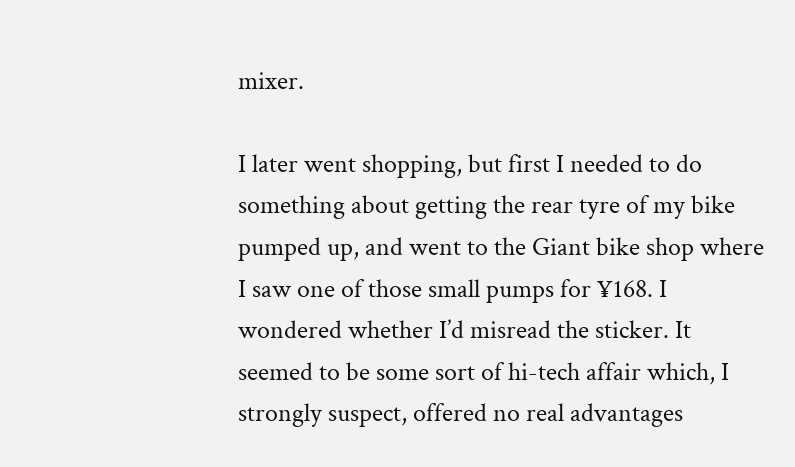mixer.

I later went shopping, but first I needed to do something about getting the rear tyre of my bike pumped up, and went to the Giant bike shop where I saw one of those small pumps for ¥168. I wondered whether I’d misread the sticker. It seemed to be some sort of hi-tech affair which, I strongly suspect, offered no real advantages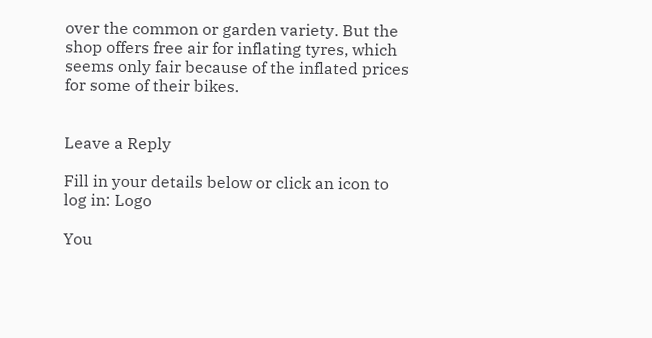over the common or garden variety. But the shop offers free air for inflating tyres, which seems only fair because of the inflated prices for some of their bikes.


Leave a Reply

Fill in your details below or click an icon to log in: Logo

You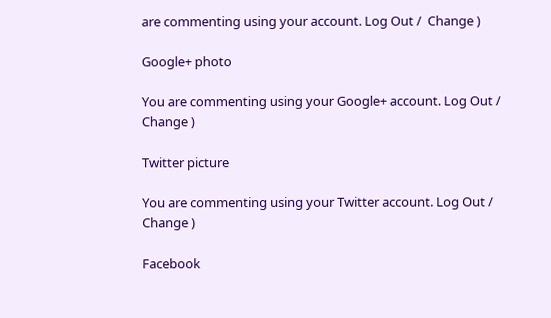are commenting using your account. Log Out /  Change )

Google+ photo

You are commenting using your Google+ account. Log Out /  Change )

Twitter picture

You are commenting using your Twitter account. Log Out /  Change )

Facebook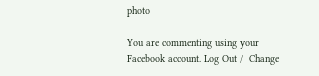photo

You are commenting using your Facebook account. Log Out /  Change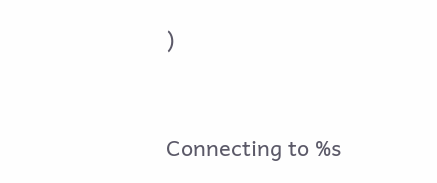)


Connecting to %s